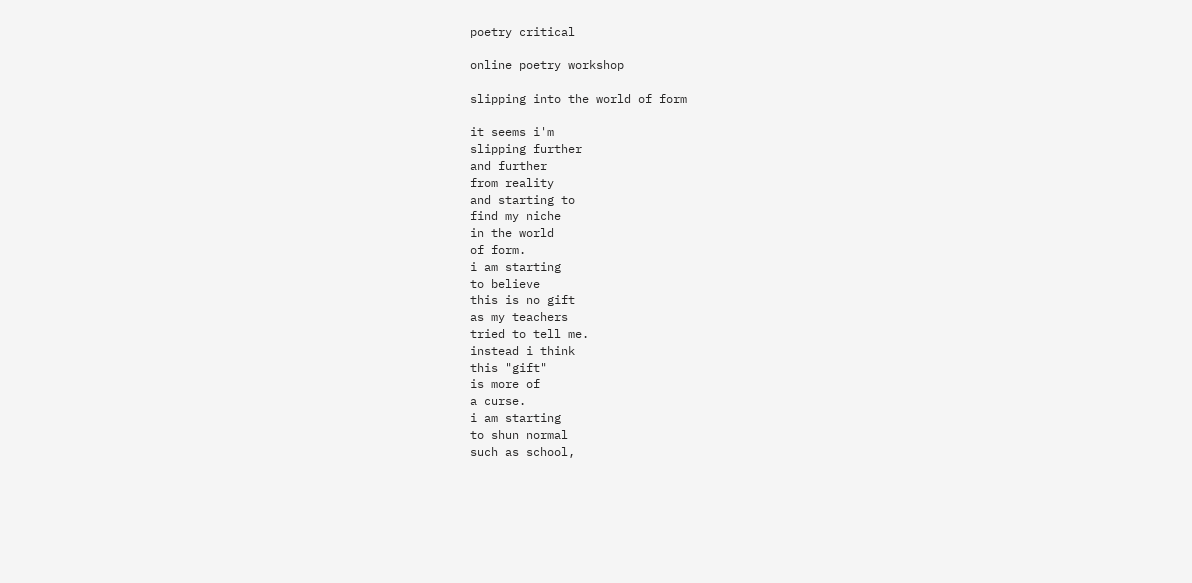poetry critical

online poetry workshop

slipping into the world of form

it seems i'm
slipping further
and further
from reality
and starting to
find my niche
in the world
of form.
i am starting
to believe
this is no gift
as my teachers
tried to tell me.
instead i think
this "gift"
is more of
a curse.
i am starting
to shun normal
such as school,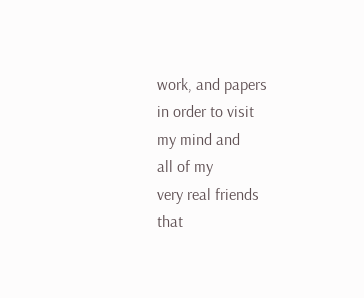work, and papers
in order to visit
my mind and
all of my
very real friends
that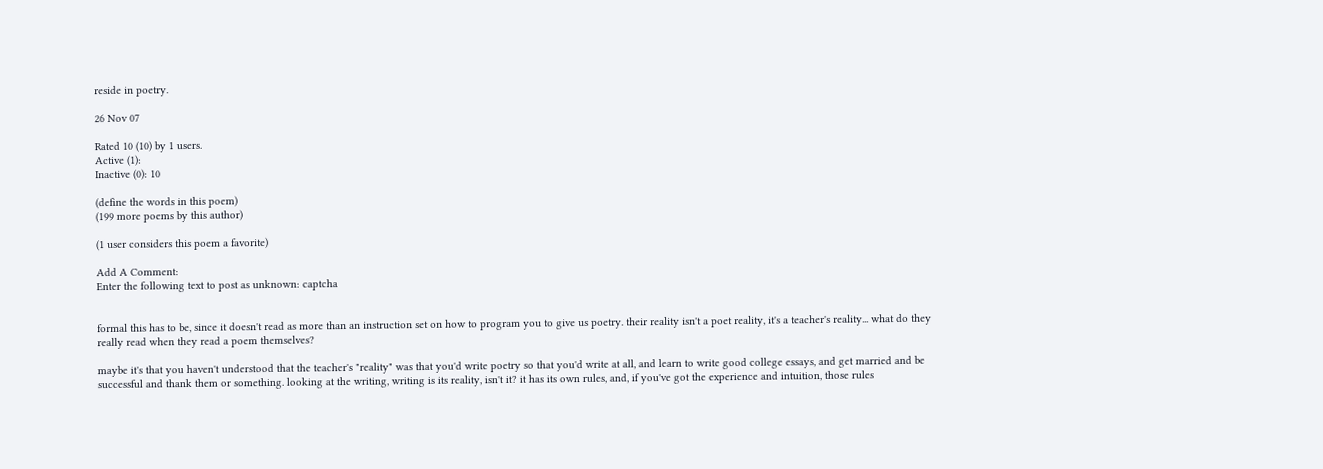reside in poetry.

26 Nov 07

Rated 10 (10) by 1 users.
Active (1):
Inactive (0): 10

(define the words in this poem)
(199 more poems by this author)

(1 user considers this poem a favorite)

Add A Comment:
Enter the following text to post as unknown: captcha


formal this has to be, since it doesn't read as more than an instruction set on how to program you to give us poetry. their reality isn't a poet reality, it's a teacher's reality... what do they really read when they read a poem themselves?

maybe it's that you haven't understood that the teacher's "reality" was that you'd write poetry so that you'd write at all, and learn to write good college essays, and get married and be successful and thank them or something. looking at the writing, writing is its reality, isn't it? it has its own rules, and, if you've got the experience and intuition, those rules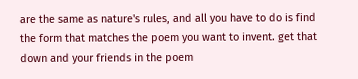are the same as nature's rules, and all you have to do is find the form that matches the poem you want to invent. get that down and your friends in the poem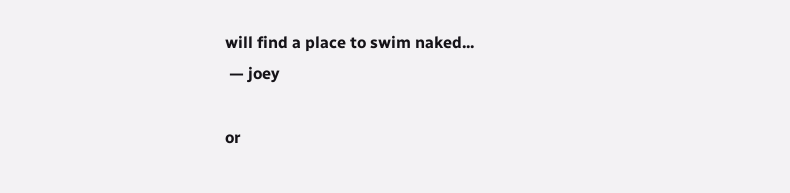will find a place to swim naked...
 — joey

or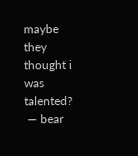maybe they thought i was talented?
 — bear